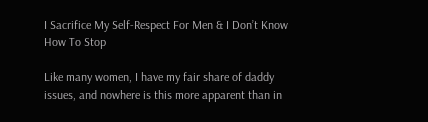I Sacrifice My Self-Respect For Men & I Don’t Know How To Stop

Like many women, I have my fair share of daddy issues, and nowhere is this more apparent than in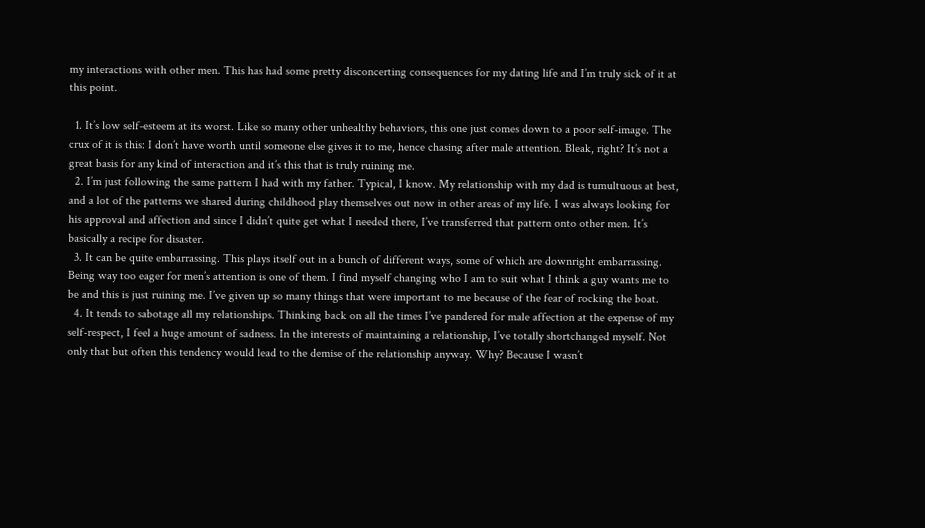my interactions with other men. This has had some pretty disconcerting consequences for my dating life and I’m truly sick of it at this point.

  1. It’s low self-esteem at its worst. Like so many other unhealthy behaviors, this one just comes down to a poor self-image. The crux of it is this: I don’t have worth until someone else gives it to me, hence chasing after male attention. Bleak, right? It’s not a great basis for any kind of interaction and it’s this that is truly ruining me.
  2. I’m just following the same pattern I had with my father. Typical, I know. My relationship with my dad is tumultuous at best, and a lot of the patterns we shared during childhood play themselves out now in other areas of my life. I was always looking for his approval and affection and since I didn’t quite get what I needed there, I’ve transferred that pattern onto other men. It’s basically a recipe for disaster.
  3. It can be quite embarrassing. This plays itself out in a bunch of different ways, some of which are downright embarrassing. Being way too eager for men’s attention is one of them. I find myself changing who I am to suit what I think a guy wants me to be and this is just ruining me. I’ve given up so many things that were important to me because of the fear of rocking the boat.
  4. It tends to sabotage all my relationships. Thinking back on all the times I’ve pandered for male affection at the expense of my self-respect, I feel a huge amount of sadness. In the interests of maintaining a relationship, I’ve totally shortchanged myself. Not only that but often this tendency would lead to the demise of the relationship anyway. Why? Because I wasn’t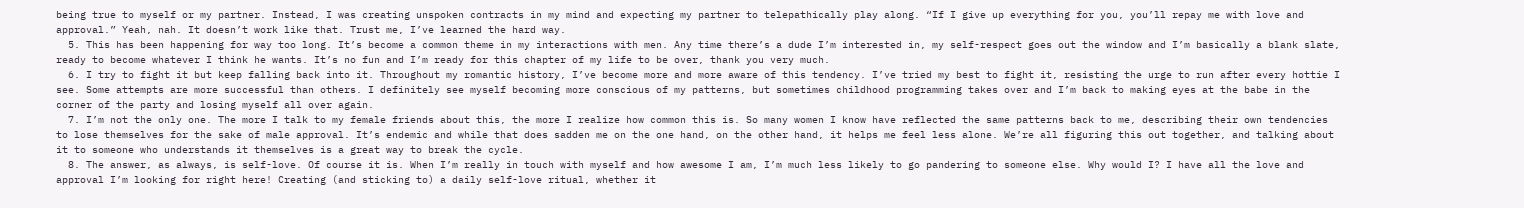being true to myself or my partner. Instead, I was creating unspoken contracts in my mind and expecting my partner to telepathically play along. “If I give up everything for you, you’ll repay me with love and approval.” Yeah, nah. It doesn’t work like that. Trust me, I’ve learned the hard way.
  5. This has been happening for way too long. It’s become a common theme in my interactions with men. Any time there’s a dude I’m interested in, my self-respect goes out the window and I’m basically a blank slate, ready to become whatever I think he wants. It’s no fun and I’m ready for this chapter of my life to be over, thank you very much.
  6. I try to fight it but keep falling back into it. Throughout my romantic history, I’ve become more and more aware of this tendency. I’ve tried my best to fight it, resisting the urge to run after every hottie I see. Some attempts are more successful than others. I definitely see myself becoming more conscious of my patterns, but sometimes childhood programming takes over and I’m back to making eyes at the babe in the corner of the party and losing myself all over again.
  7. I’m not the only one. The more I talk to my female friends about this, the more I realize how common this is. So many women I know have reflected the same patterns back to me, describing their own tendencies to lose themselves for the sake of male approval. It’s endemic and while that does sadden me on the one hand, on the other hand, it helps me feel less alone. We’re all figuring this out together, and talking about it to someone who understands it themselves is a great way to break the cycle.
  8. The answer, as always, is self-love. Of course it is. When I’m really in touch with myself and how awesome I am, I’m much less likely to go pandering to someone else. Why would I? I have all the love and approval I’m looking for right here! Creating (and sticking to) a daily self-love ritual, whether it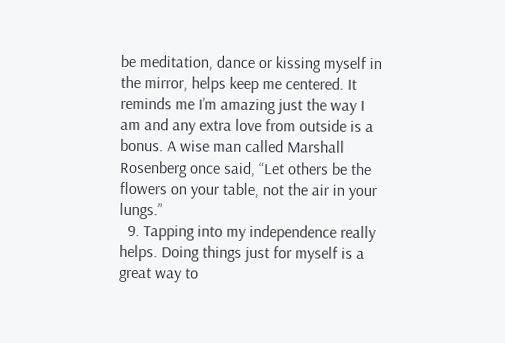be meditation, dance or kissing myself in the mirror, helps keep me centered. It reminds me I’m amazing just the way I am and any extra love from outside is a bonus. A wise man called Marshall Rosenberg once said, “Let others be the flowers on your table, not the air in your lungs.”
  9. Tapping into my independence really helps. Doing things just for myself is a great way to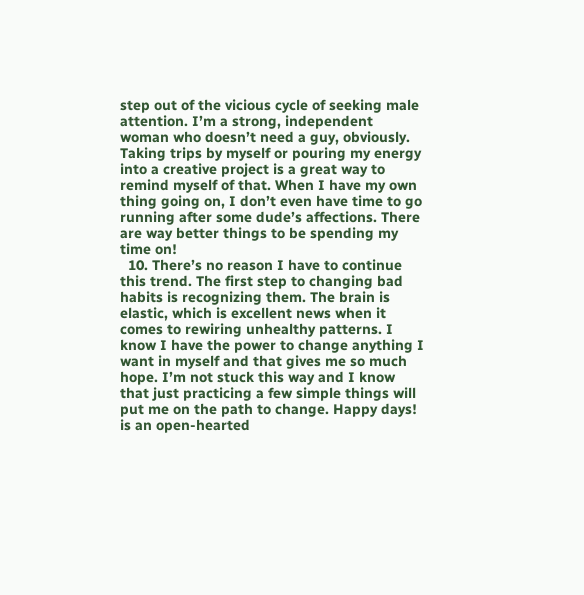step out of the vicious cycle of seeking male attention. I’m a strong, independent woman who doesn’t need a guy, obviously. Taking trips by myself or pouring my energy into a creative project is a great way to remind myself of that. When I have my own thing going on, I don’t even have time to go running after some dude’s affections. There are way better things to be spending my time on!
  10. There’s no reason I have to continue this trend. The first step to changing bad habits is recognizing them. The brain is elastic, which is excellent news when it comes to rewiring unhealthy patterns. I know I have the power to change anything I want in myself and that gives me so much hope. I’m not stuck this way and I know that just practicing a few simple things will put me on the path to change. Happy days!
is an open-hearted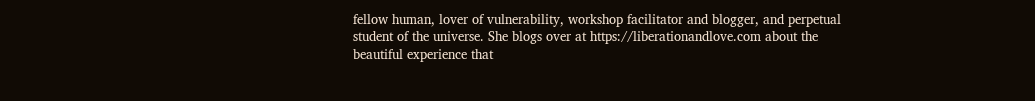fellow human, lover of vulnerability, workshop facilitator and blogger, and perpetual student of the universe. She blogs over at https://liberationandlove.com about the beautiful experience that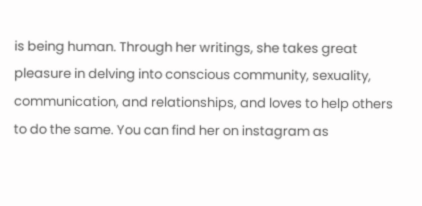is being human. Through her writings, she takes great pleasure in delving into conscious community, sexuality, communication, and relationships, and loves to help others to do the same. You can find her on instagram as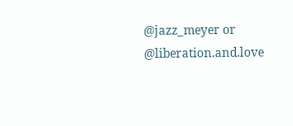@jazz_meyer or @liberation.and.love